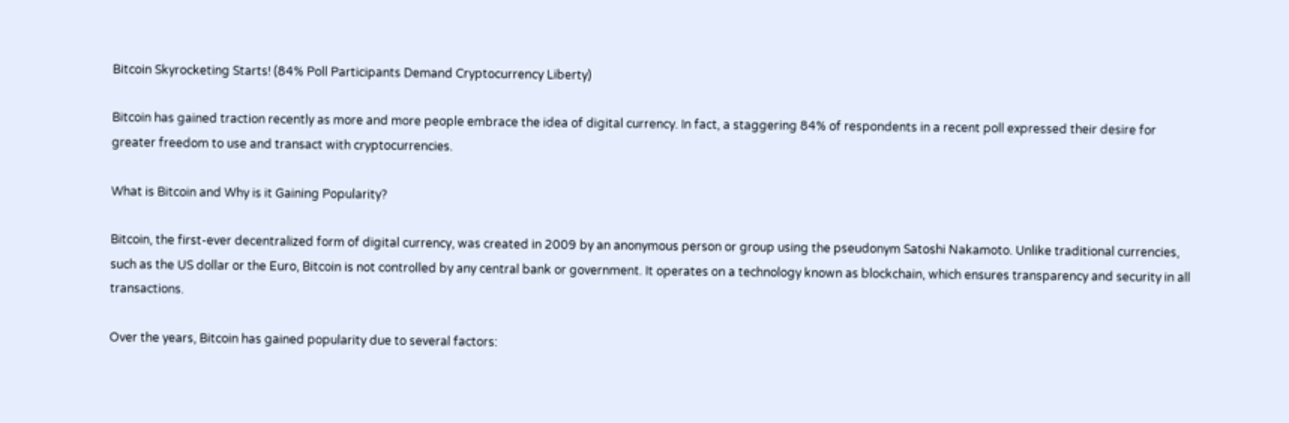Bitcoin Skyrocketing Starts! (84% Poll Participants Demand Cryptocurrency Liberty)

Bitcoin has gained traction recently as more and more people embrace the idea of digital currency. In fact, a staggering 84% of respondents in a recent poll expressed their desire for greater freedom to use and transact with cryptocurrencies.

What is Bitcoin and Why is it Gaining Popularity?

Bitcoin, the first-ever decentralized form of digital currency, was created in 2009 by an anonymous person or group using the pseudonym Satoshi Nakamoto. Unlike traditional currencies, such as the US dollar or the Euro, Bitcoin is not controlled by any central bank or government. It operates on a technology known as blockchain, which ensures transparency and security in all transactions.

Over the years, Bitcoin has gained popularity due to several factors: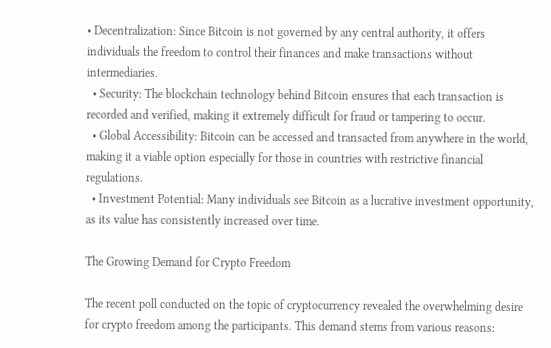• Decentralization: Since Bitcoin is not governed by any central authority, it offers individuals the freedom to control their finances and make transactions without intermediaries.
  • Security: The blockchain technology behind Bitcoin ensures that each transaction is recorded and verified, making it extremely difficult for fraud or tampering to occur.
  • Global Accessibility: Bitcoin can be accessed and transacted from anywhere in the world, making it a viable option especially for those in countries with restrictive financial regulations.
  • Investment Potential: Many individuals see Bitcoin as a lucrative investment opportunity, as its value has consistently increased over time.

The Growing Demand for Crypto Freedom

The recent poll conducted on the topic of cryptocurrency revealed the overwhelming desire for crypto freedom among the participants. This demand stems from various reasons: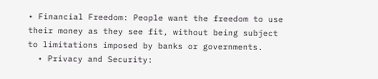• Financial Freedom: People want the freedom to use their money as they see fit, without being subject to limitations imposed by banks or governments.
  • Privacy and Security: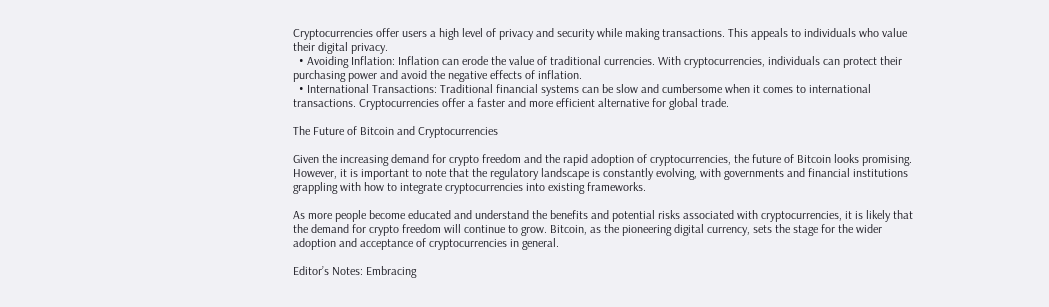Cryptocurrencies offer users a high level of privacy and security while making transactions. This appeals to individuals who value their digital privacy.
  • Avoiding Inflation: Inflation can erode the value of traditional currencies. With cryptocurrencies, individuals can protect their purchasing power and avoid the negative effects of inflation.
  • International Transactions: Traditional financial systems can be slow and cumbersome when it comes to international transactions. Cryptocurrencies offer a faster and more efficient alternative for global trade.

The Future of Bitcoin and Cryptocurrencies

Given the increasing demand for crypto freedom and the rapid adoption of cryptocurrencies, the future of Bitcoin looks promising. However, it is important to note that the regulatory landscape is constantly evolving, with governments and financial institutions grappling with how to integrate cryptocurrencies into existing frameworks.

As more people become educated and understand the benefits and potential risks associated with cryptocurrencies, it is likely that the demand for crypto freedom will continue to grow. Bitcoin, as the pioneering digital currency, sets the stage for the wider adoption and acceptance of cryptocurrencies in general.

Editor’s Notes: Embracing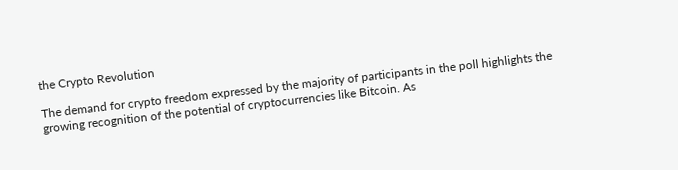the Crypto Revolution

The demand for crypto freedom expressed by the majority of participants in the poll highlights the growing recognition of the potential of cryptocurrencies like Bitcoin. As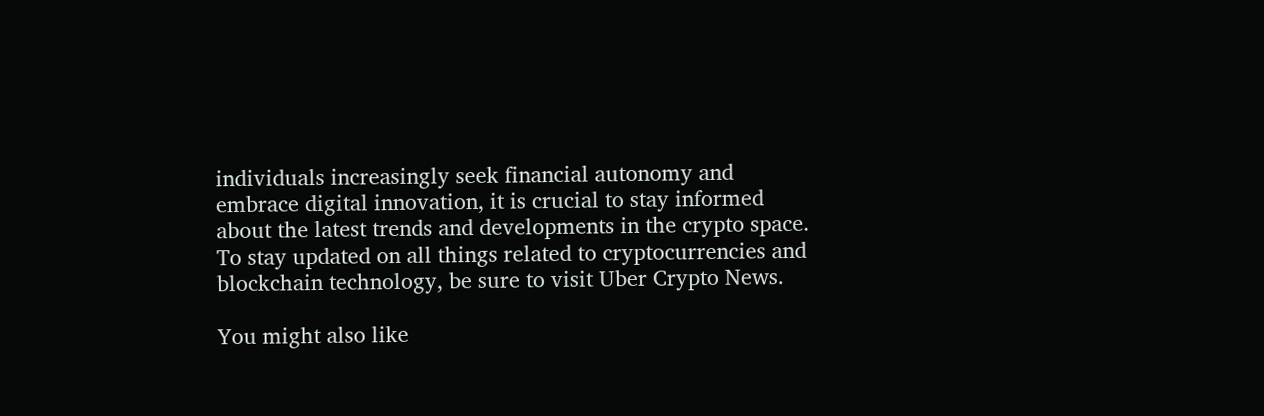individuals increasingly seek financial autonomy and embrace digital innovation, it is crucial to stay informed about the latest trends and developments in the crypto space. To stay updated on all things related to cryptocurrencies and blockchain technology, be sure to visit Uber Crypto News.

You might also like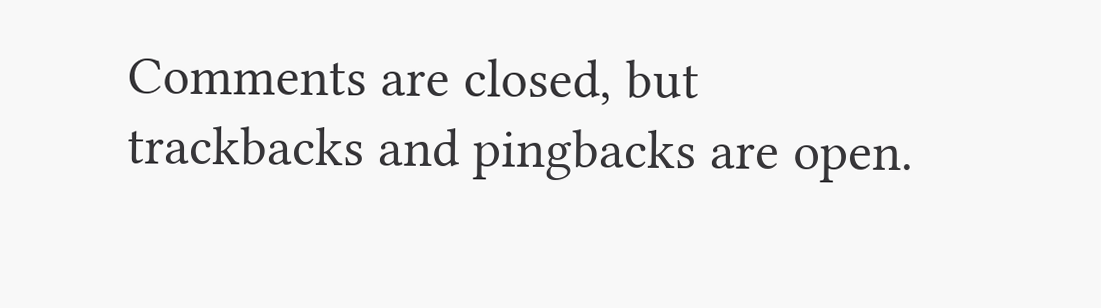Comments are closed, but trackbacks and pingbacks are open.